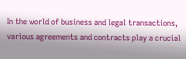In the world of business and legal transactions, various agreements and contracts play a crucial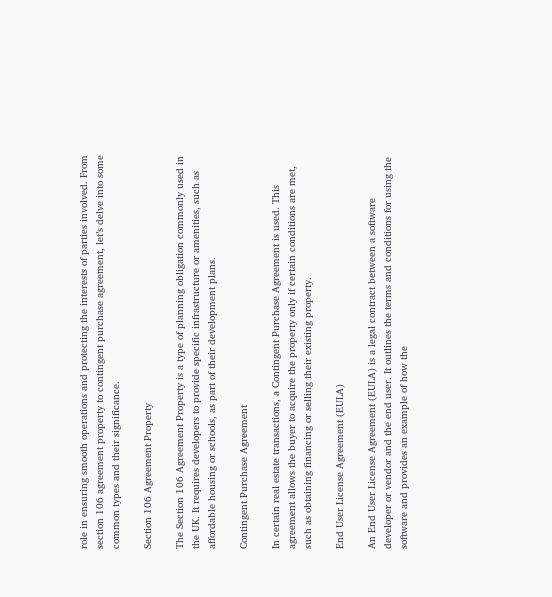role in ensuring smooth operations and protecting the interests of parties involved. From section 106 agreement property to contingent purchase agreement, let’s delve into some common types and their significance.

Section 106 Agreement Property

The Section 106 Agreement Property is a type of planning obligation commonly used in the UK. It requires developers to provide specific infrastructure or amenities, such as affordable housing or schools, as part of their development plans.

Contingent Purchase Agreement

In certain real estate transactions, a Contingent Purchase Agreement is used. This agreement allows the buyer to acquire the property only if certain conditions are met, such as obtaining financing or selling their existing property.

End User License Agreement (EULA)

An End User License Agreement (EULA) is a legal contract between a software developer or vendor and the end user. It outlines the terms and conditions for using the software and provides an example of how the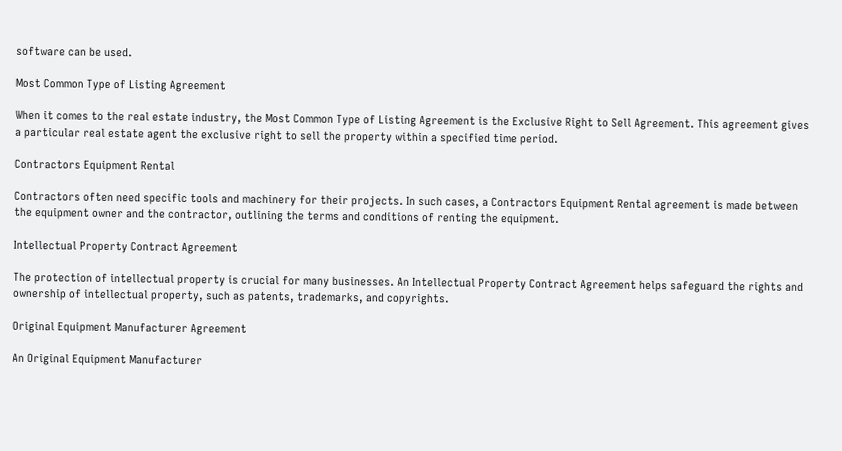software can be used.

Most Common Type of Listing Agreement

When it comes to the real estate industry, the Most Common Type of Listing Agreement is the Exclusive Right to Sell Agreement. This agreement gives a particular real estate agent the exclusive right to sell the property within a specified time period.

Contractors Equipment Rental

Contractors often need specific tools and machinery for their projects. In such cases, a Contractors Equipment Rental agreement is made between the equipment owner and the contractor, outlining the terms and conditions of renting the equipment.

Intellectual Property Contract Agreement

The protection of intellectual property is crucial for many businesses. An Intellectual Property Contract Agreement helps safeguard the rights and ownership of intellectual property, such as patents, trademarks, and copyrights.

Original Equipment Manufacturer Agreement

An Original Equipment Manufacturer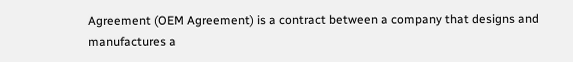Agreement (OEM Agreement) is a contract between a company that designs and manufactures a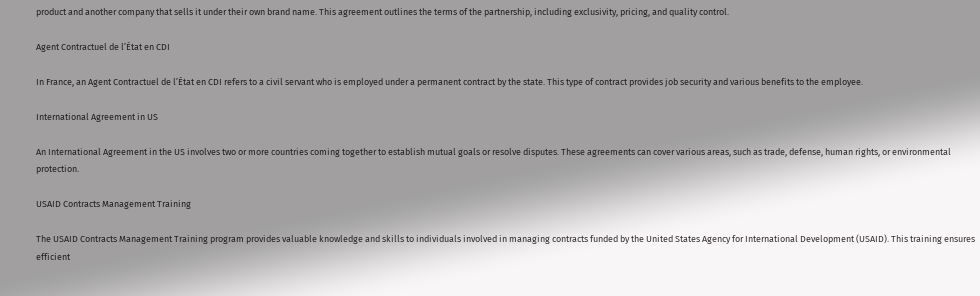product and another company that sells it under their own brand name. This agreement outlines the terms of the partnership, including exclusivity, pricing, and quality control.

Agent Contractuel de l’État en CDI

In France, an Agent Contractuel de l’État en CDI refers to a civil servant who is employed under a permanent contract by the state. This type of contract provides job security and various benefits to the employee.

International Agreement in US

An International Agreement in the US involves two or more countries coming together to establish mutual goals or resolve disputes. These agreements can cover various areas, such as trade, defense, human rights, or environmental protection.

USAID Contracts Management Training

The USAID Contracts Management Training program provides valuable knowledge and skills to individuals involved in managing contracts funded by the United States Agency for International Development (USAID). This training ensures efficient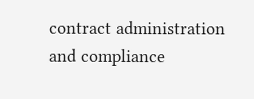contract administration and compliance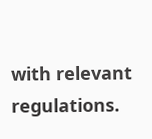with relevant regulations.